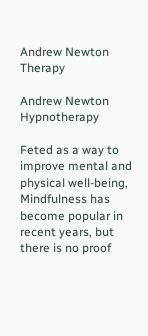Andrew Newton Therapy

Andrew Newton Hypnotherapy

Feted as a way to improve mental and physical well-being, Mindfulness has become popular in recent years, but there is no proof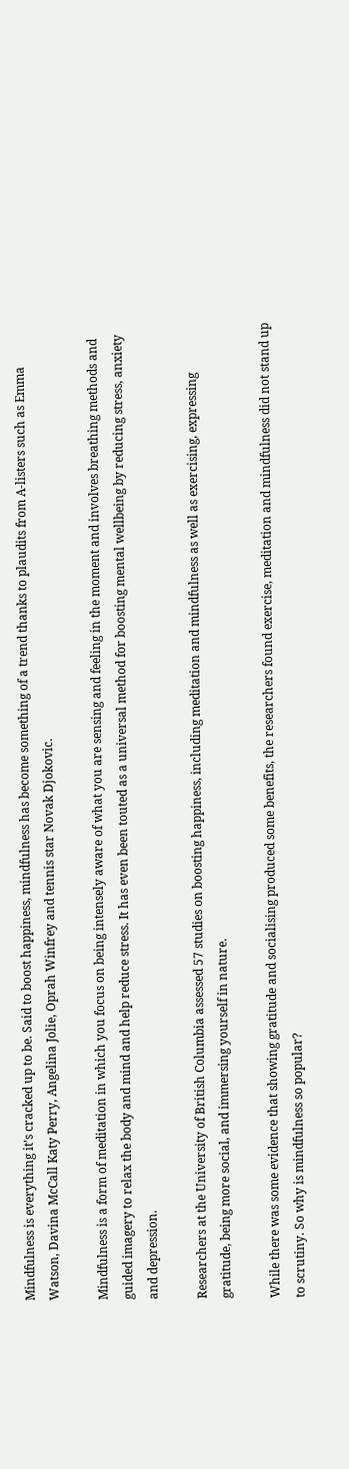Mindfulness is everything it’s cracked up to be. Said to boost happiness, mindfulness has become something of a trend thanks to plaudits from A-listers such as Emma Watson, Davina McCall Katy Perry, Angelina Jolie, Oprah Winfrey and tennis star Novak Djokovic.

Mindfulness is a form of meditation in which you focus on being intensely aware of what you are sensing and feeling in the moment and involves breathing methods and guided imagery to relax the body and mind and help reduce stress. It has even been touted as a universal method for boosting mental wellbeing by reducing stress, anxiety and depression.

Researchers at the University of British Columbia assessed 57 studies on boosting happiness, including meditation and mindfulness as well as exercising, expressing gratitude, being more social, and immersing yourself in nature.

While there was some evidence that showing gratitude and socialising produced some benefits, the researchers found exercise, meditation and mindfulness did not stand up to scrutiny. So why is mindfulness so popular?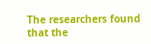The researchers found that the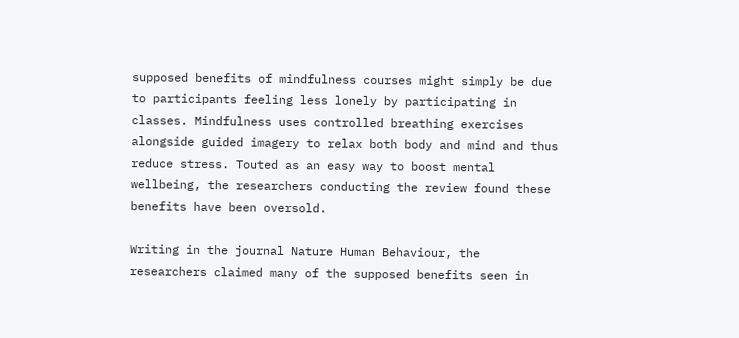supposed benefits of mindfulness courses might simply be due to participants feeling less lonely by participating in classes. Mindfulness uses controlled breathing exercises alongside guided imagery to relax both body and mind and thus reduce stress. Touted as an easy way to boost mental wellbeing, the researchers conducting the review found these benefits have been oversold.

Writing in the journal Nature Human Behaviour, the researchers claimed many of the supposed benefits seen in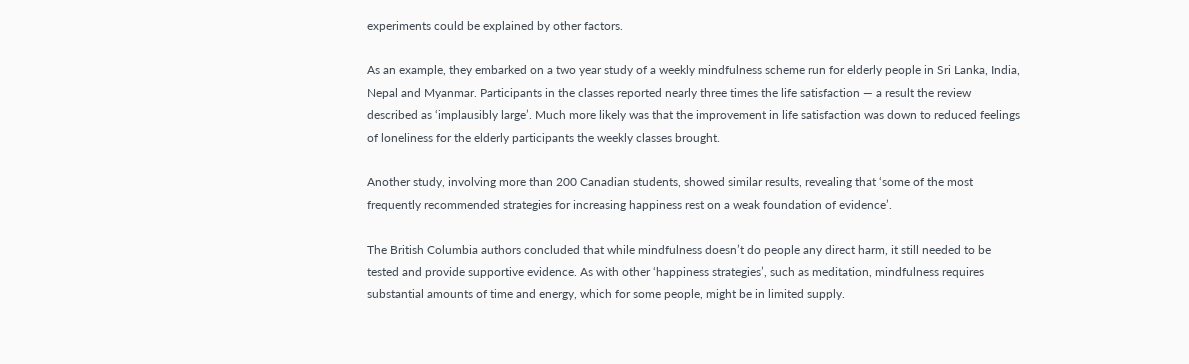experiments could be explained by other factors.

As an example, they embarked on a two year study of a weekly mindfulness scheme run for elderly people in Sri Lanka, India, Nepal and Myanmar. Participants in the classes reported nearly three times the life satisfaction — a result the review described as ‘implausibly large’. Much more likely was that the improvement in life satisfaction was down to reduced feelings of loneliness for the elderly participants the weekly classes brought.

Another study, involving more than 200 Canadian students, showed similar results, revealing that ‘some of the most frequently recommended strategies for increasing happiness rest on a weak foundation of evidence’.

The British Columbia authors concluded that while mindfulness doesn’t do people any direct harm, it still needed to be tested and provide supportive evidence. As with other ‘happiness strategies’, such as meditation, mindfulness requires substantial amounts of time and energy, which for some people, might be in limited supply.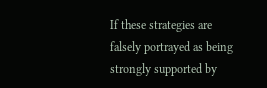If these strategies are falsely portrayed as being strongly supported by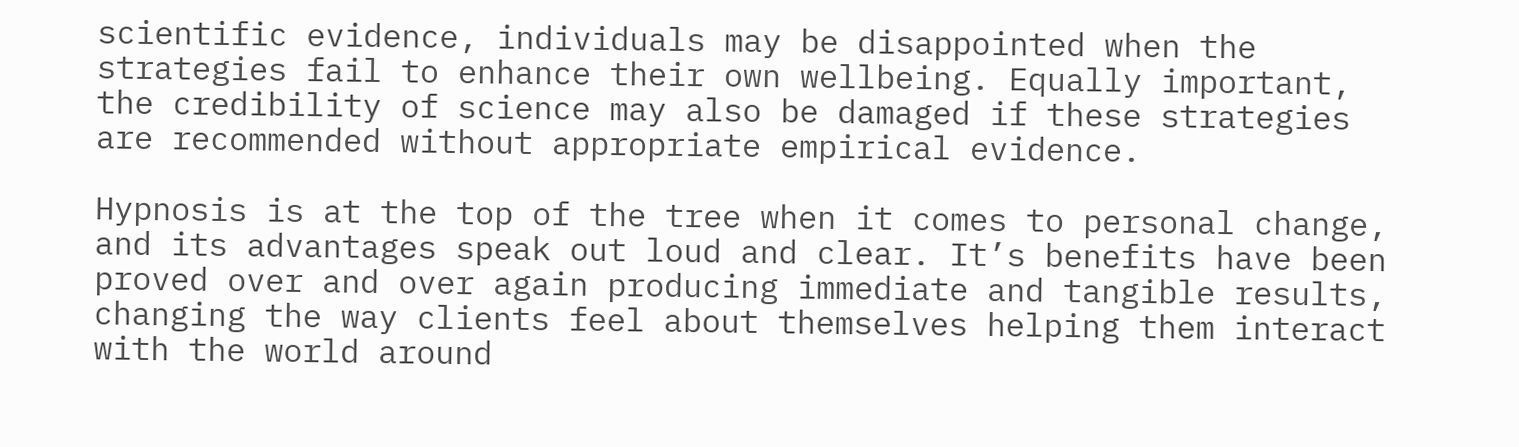scientific evidence, individuals may be disappointed when the strategies fail to enhance their own wellbeing. Equally important, the credibility of science may also be damaged if these strategies are recommended without appropriate empirical evidence.

Hypnosis is at the top of the tree when it comes to personal change, and its advantages speak out loud and clear. It’s benefits have been proved over and over again producing immediate and tangible results, changing the way clients feel about themselves helping them interact with the world around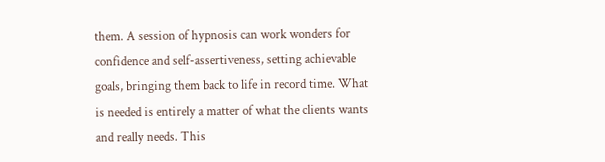them. A session of hypnosis can work wonders for confidence and self-assertiveness, setting achievable goals, bringing them back to life in record time. What is needed is entirely a matter of what the clients wants and really needs. This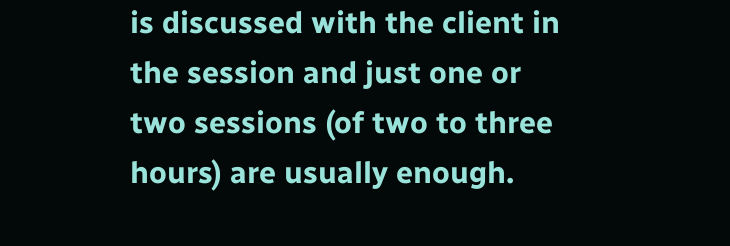is discussed with the client in the session and just one or two sessions (of two to three hours) are usually enough.